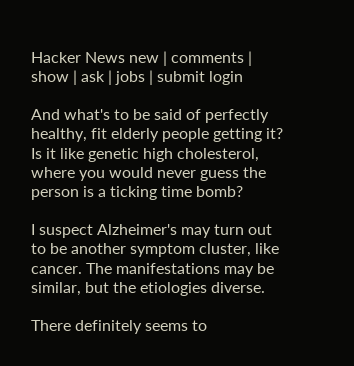Hacker News new | comments | show | ask | jobs | submit login

And what's to be said of perfectly healthy, fit elderly people getting it? Is it like genetic high cholesterol, where you would never guess the person is a ticking time bomb?

I suspect Alzheimer's may turn out to be another symptom cluster, like cancer. The manifestations may be similar, but the etiologies diverse.

There definitely seems to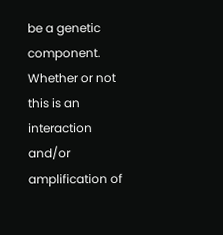be a genetic component. Whether or not this is an interaction and/or amplification of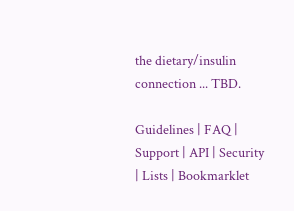the dietary/insulin connection ... TBD.

Guidelines | FAQ | Support | API | Security | Lists | Bookmarklet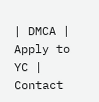| DMCA | Apply to YC | Contact